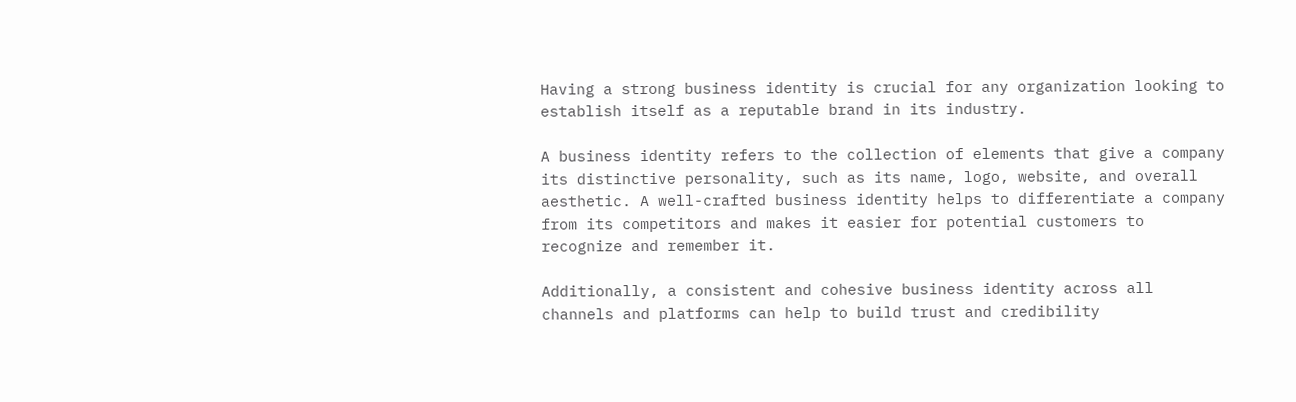Having a strong business identity is crucial for any organization looking to establish itself as a reputable brand in its industry.

A business identity refers to the collection of elements that give a company its distinctive personality, such as its name, logo, website, and overall aesthetic. A well-crafted business identity helps to differentiate a company from its competitors and makes it easier for potential customers to recognize and remember it.

Additionally, a consistent and cohesive business identity across all channels and platforms can help to build trust and credibility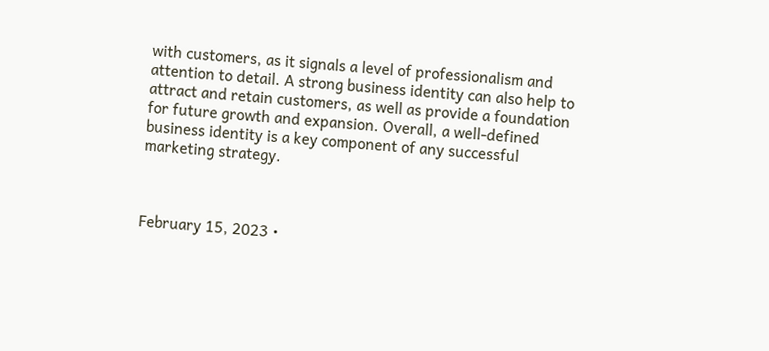with customers, as it signals a level of professionalism and attention to detail. A strong business identity can also help to attract and retain customers, as well as provide a foundation for future growth and expansion. Overall, a well-defined business identity is a key component of any successful marketing strategy.



February 15, 2023 •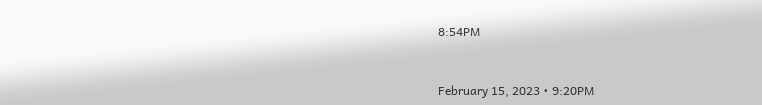8:54PM


February 15, 2023 • 9:20PM